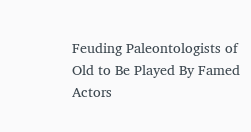Feuding Paleontologists of Old to Be Played By Famed Actors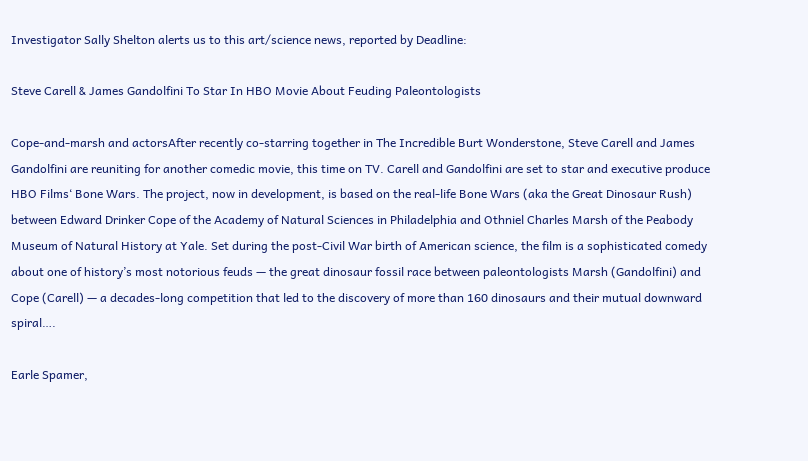Investigator Sally Shelton alerts us to this art/science news, reported by Deadline:

Steve Carell & James Gandolfini To Star In HBO Movie About Feuding Paleontologists

Cope-and-marsh and actorsAfter recently co-starring together in The Incredible Burt Wonderstone, Steve Carell and James Gandolfini are reuniting for another comedic movie, this time on TV. Carell and Gandolfini are set to star and executive produce HBO Films‘ Bone Wars. The project, now in development, is based on the real-life Bone Wars (aka the Great Dinosaur Rush) between Edward Drinker Cope of the Academy of Natural Sciences in Philadelphia and Othniel Charles Marsh of the Peabody Museum of Natural History at Yale. Set during the post-Civil War birth of American science, the film is a sophisticated comedy about one of history’s most notorious feuds — the great dinosaur fossil race between paleontologists Marsh (Gandolfini) and Cope (Carell) — a decades-long competition that led to the discovery of more than 160 dinosaurs and their mutual downward spiral….

Earle Spamer,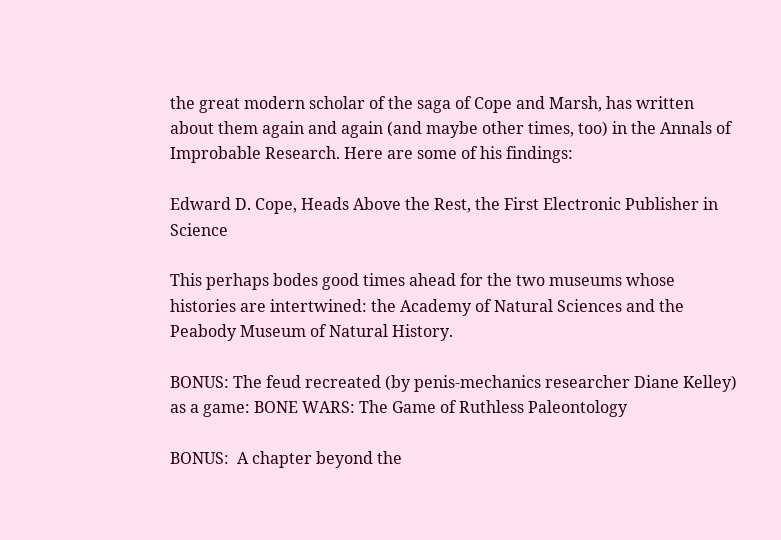the great modern scholar of the saga of Cope and Marsh, has written about them again and again (and maybe other times, too) in the Annals of Improbable Research. Here are some of his findings:

Edward D. Cope, Heads Above the Rest, the First Electronic Publisher in Science

This perhaps bodes good times ahead for the two museums whose histories are intertwined: the Academy of Natural Sciences and the Peabody Museum of Natural History.

BONUS: The feud recreated (by penis-mechanics researcher Diane Kelley) as a game: BONE WARS: The Game of Ruthless Paleontology

BONUS:  A chapter beyond the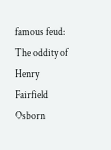famous feud: The oddity of Henry Fairfield Osborn